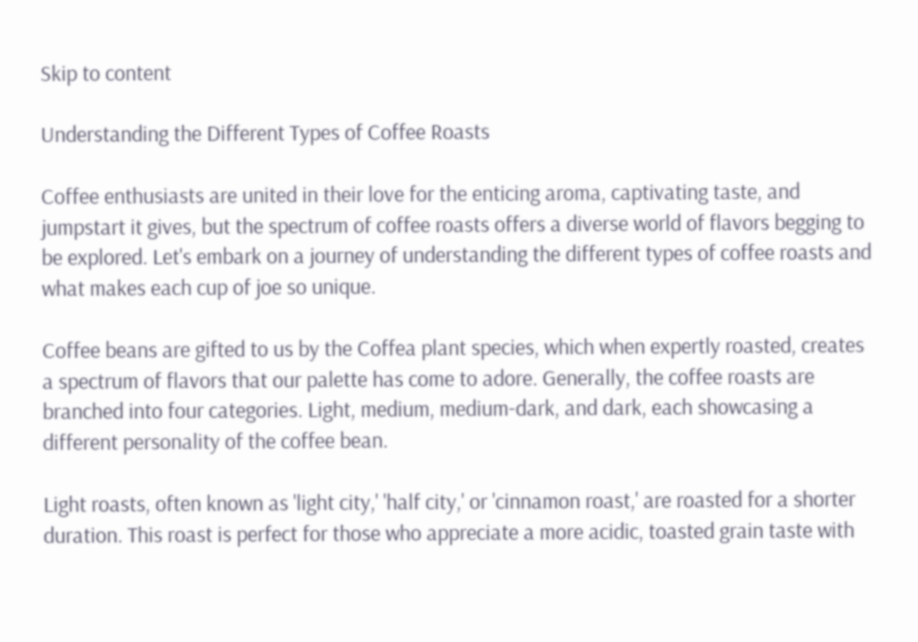Skip to content

Understanding the Different Types of Coffee Roasts

Coffee enthusiasts are united in their love for the enticing aroma, captivating taste, and jumpstart it gives, but the spectrum of coffee roasts offers a diverse world of flavors begging to be explored. Let's embark on a journey of understanding the different types of coffee roasts and what makes each cup of joe so unique.

Coffee beans are gifted to us by the Coffea plant species, which when expertly roasted, creates a spectrum of flavors that our palette has come to adore. Generally, the coffee roasts are branched into four categories. Light, medium, medium-dark, and dark, each showcasing a different personality of the coffee bean.

Light roasts, often known as 'light city,' 'half city,' or 'cinnamon roast,' are roasted for a shorter duration. This roast is perfect for those who appreciate a more acidic, toasted grain taste with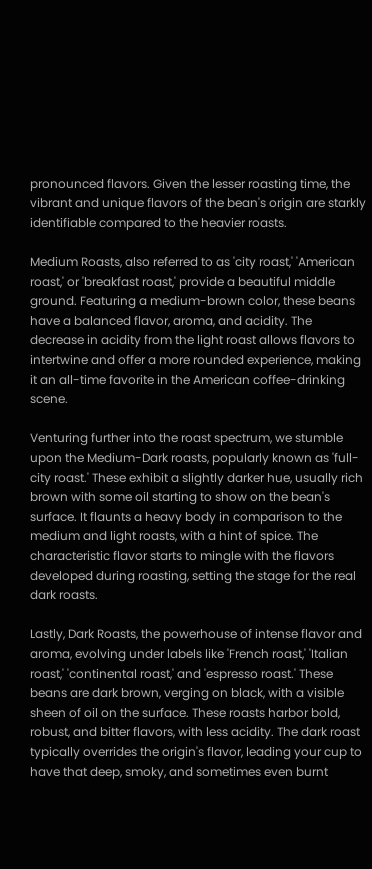pronounced flavors. Given the lesser roasting time, the vibrant and unique flavors of the bean's origin are starkly identifiable compared to the heavier roasts.

Medium Roasts, also referred to as 'city roast,' 'American roast,' or 'breakfast roast,' provide a beautiful middle ground. Featuring a medium-brown color, these beans have a balanced flavor, aroma, and acidity. The decrease in acidity from the light roast allows flavors to intertwine and offer a more rounded experience, making it an all-time favorite in the American coffee-drinking scene.

Venturing further into the roast spectrum, we stumble upon the Medium-Dark roasts, popularly known as 'full-city roast.' These exhibit a slightly darker hue, usually rich brown with some oil starting to show on the bean's surface. It flaunts a heavy body in comparison to the medium and light roasts, with a hint of spice. The characteristic flavor starts to mingle with the flavors developed during roasting, setting the stage for the real dark roasts.

Lastly, Dark Roasts, the powerhouse of intense flavor and aroma, evolving under labels like 'French roast,' 'Italian roast,' 'continental roast,' and 'espresso roast.' These beans are dark brown, verging on black, with a visible sheen of oil on the surface. These roasts harbor bold, robust, and bitter flavors, with less acidity. The dark roast typically overrides the origin's flavor, leading your cup to have that deep, smoky, and sometimes even burnt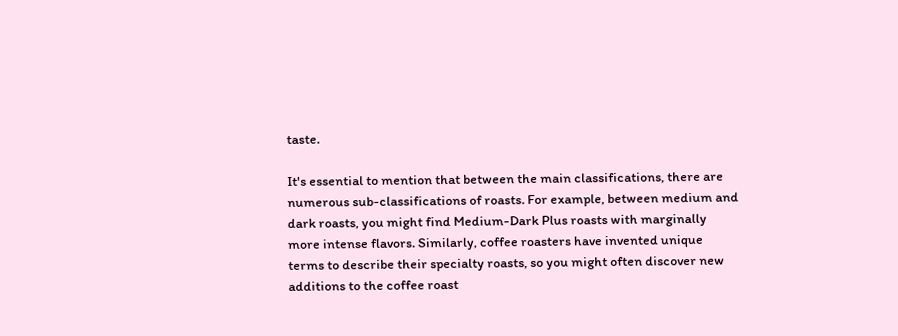taste.

It's essential to mention that between the main classifications, there are numerous sub-classifications of roasts. For example, between medium and dark roasts, you might find Medium-Dark Plus roasts with marginally more intense flavors. Similarly, coffee roasters have invented unique terms to describe their specialty roasts, so you might often discover new additions to the coffee roast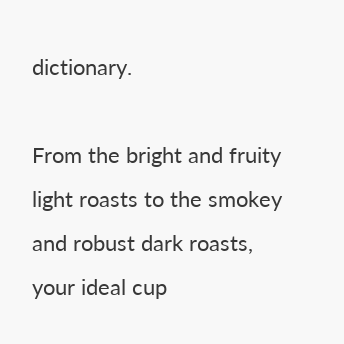dictionary.

From the bright and fruity light roasts to the smokey and robust dark roasts, your ideal cup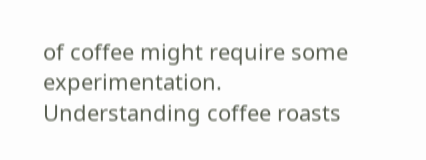of coffee might require some experimentation. Understanding coffee roasts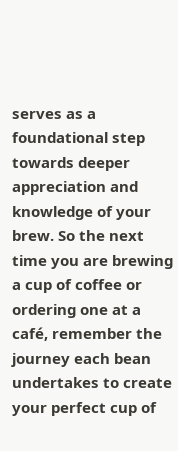serves as a foundational step towards deeper appreciation and knowledge of your brew. So the next time you are brewing a cup of coffee or ordering one at a café, remember the journey each bean undertakes to create your perfect cup of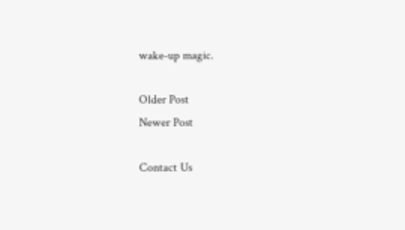wake-up magic.

Older Post
Newer Post

Contact Us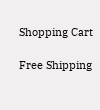Shopping Cart

Free Shipping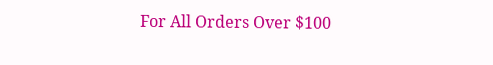For All Orders Over $100